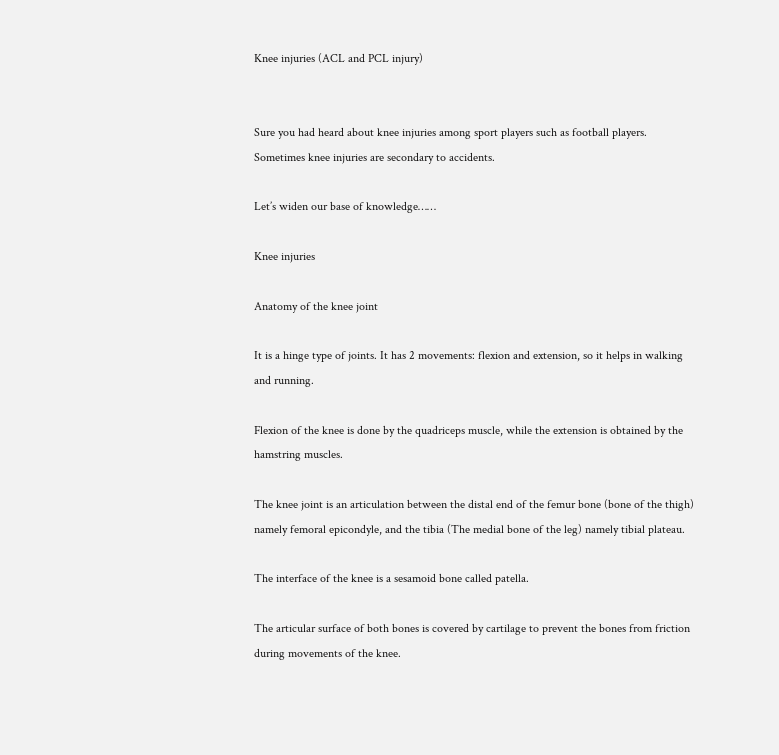Knee injuries (ACL and PCL injury)


Sure you had heard about knee injuries among sport players such as football players. Sometimes knee injuries are secondary to accidents.

Let’s widen our base of knowledge……

Knee injuries

Anatomy of the knee joint

It is a hinge type of joints. It has 2 movements: flexion and extension, so it helps in walking and running.

Flexion of the knee is done by the quadriceps muscle, while the extension is obtained by the hamstring muscles.

The knee joint is an articulation between the distal end of the femur bone (bone of the thigh) namely femoral epicondyle, and the tibia (The medial bone of the leg) namely tibial plateau.

The interface of the knee is a sesamoid bone called patella.

The articular surface of both bones is covered by cartilage to prevent the bones from friction during movements of the knee.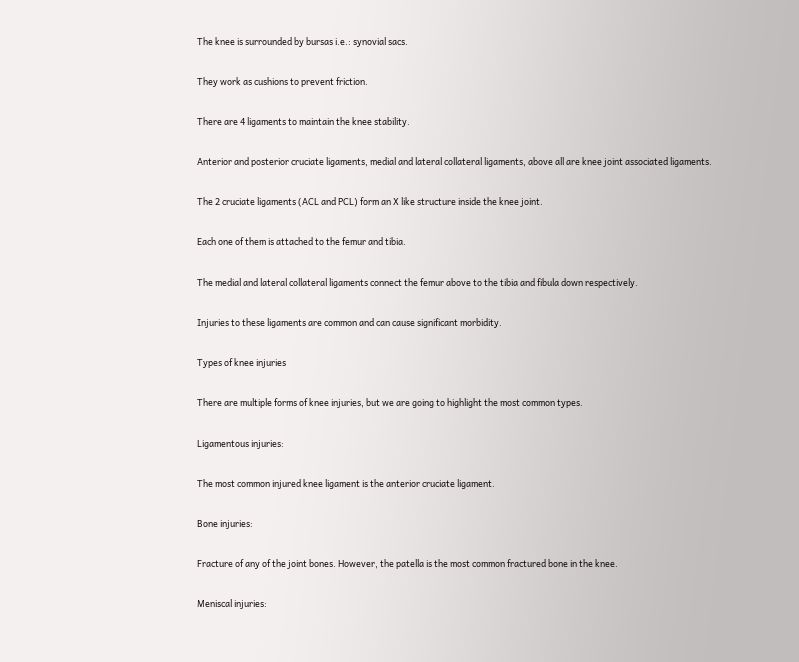The knee is surrounded by bursas i.e.: synovial sacs.

They work as cushions to prevent friction.

There are 4 ligaments to maintain the knee stability.

Anterior and posterior cruciate ligaments, medial and lateral collateral ligaments, above all are knee joint associated ligaments.

The 2 cruciate ligaments (ACL and PCL) form an X like structure inside the knee joint.

Each one of them is attached to the femur and tibia.

The medial and lateral collateral ligaments connect the femur above to the tibia and fibula down respectively.

Injuries to these ligaments are common and can cause significant morbidity.

Types of knee injuries

There are multiple forms of knee injuries, but we are going to highlight the most common types.

Ligamentous injuries:

The most common injured knee ligament is the anterior cruciate ligament.

Bone injuries:

Fracture of any of the joint bones. However, the patella is the most common fractured bone in the knee.

Meniscal injuries: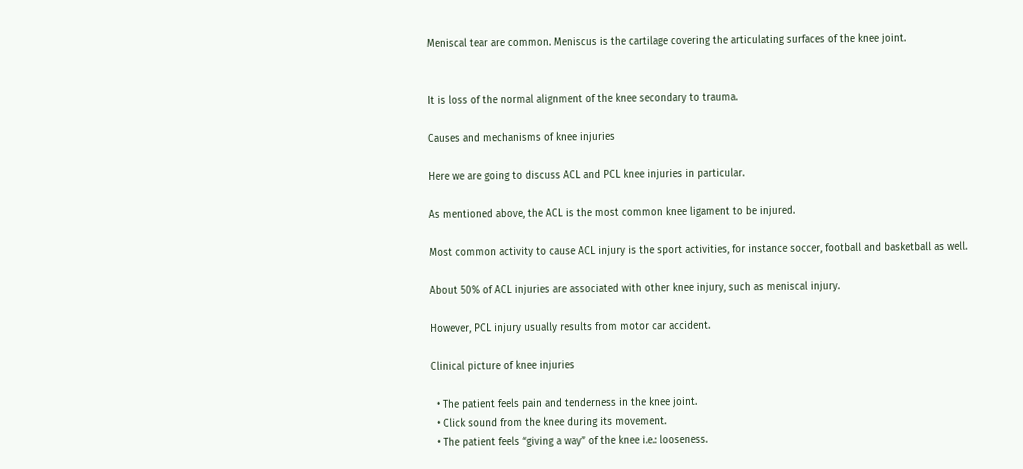Meniscal tear are common. Meniscus is the cartilage covering the articulating surfaces of the knee joint.


It is loss of the normal alignment of the knee secondary to trauma.

Causes and mechanisms of knee injuries

Here we are going to discuss ACL and PCL knee injuries in particular.

As mentioned above, the ACL is the most common knee ligament to be injured.

Most common activity to cause ACL injury is the sport activities, for instance soccer, football and basketball as well.

About 50% of ACL injuries are associated with other knee injury, such as meniscal injury.

However, PCL injury usually results from motor car accident.

Clinical picture of knee injuries

  • The patient feels pain and tenderness in the knee joint.
  • Click sound from the knee during its movement.
  • The patient feels “giving a way” of the knee i.e.: looseness.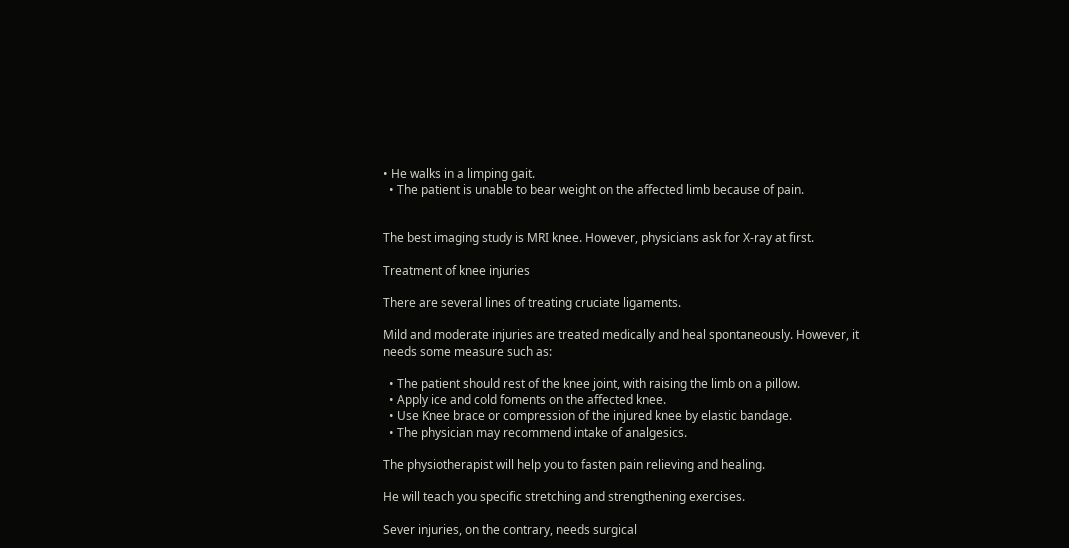• He walks in a limping gait.
  • The patient is unable to bear weight on the affected limb because of pain.


The best imaging study is MRI knee. However, physicians ask for X-ray at first.

Treatment of knee injuries

There are several lines of treating cruciate ligaments.

Mild and moderate injuries are treated medically and heal spontaneously. However, it needs some measure such as:

  • The patient should rest of the knee joint, with raising the limb on a pillow.
  • Apply ice and cold foments on the affected knee.
  • Use Knee brace or compression of the injured knee by elastic bandage.
  • The physician may recommend intake of analgesics.

The physiotherapist will help you to fasten pain relieving and healing.

He will teach you specific stretching and strengthening exercises.

Sever injuries, on the contrary, needs surgical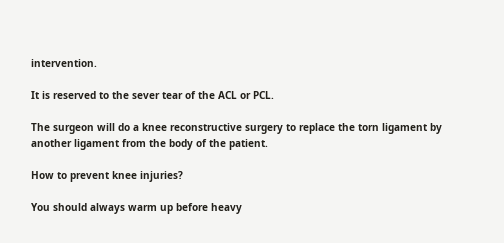intervention.

It is reserved to the sever tear of the ACL or PCL.

The surgeon will do a knee reconstructive surgery to replace the torn ligament by another ligament from the body of the patient.

How to prevent knee injuries?

You should always warm up before heavy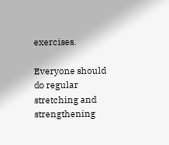exercises.

Everyone should do regular stretching and strengthening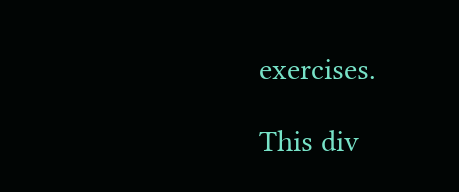exercises.

This div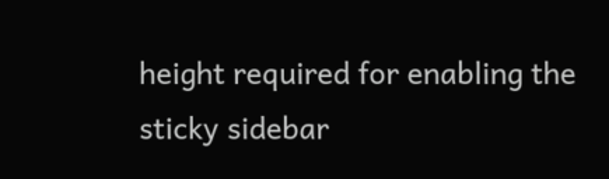height required for enabling the sticky sidebar